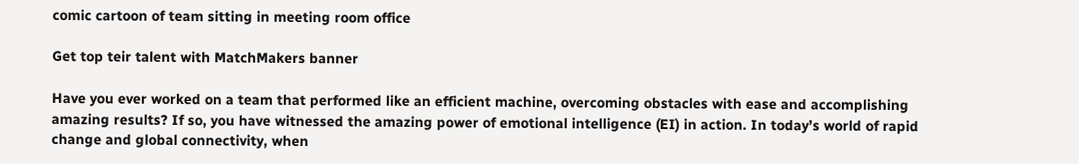comic cartoon of team sitting in meeting room office

Get top teir talent with MatchMakers banner

Have you ever worked on a team that performed like an efficient machine, overcoming obstacles with ease and accomplishing amazing results? If so, you have witnessed the amazing power of emotional intelligence (EI) in action. In today’s world of rapid change and global connectivity, when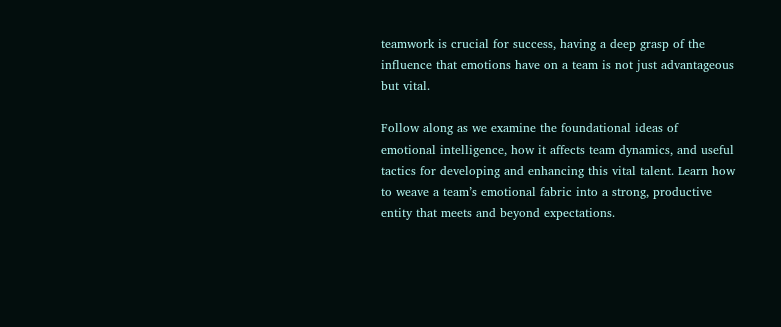teamwork is crucial for success, having a deep grasp of the influence that emotions have on a team is not just advantageous but vital.

Follow along as we examine the foundational ideas of emotional intelligence, how it affects team dynamics, and useful tactics for developing and enhancing this vital talent. Learn how to weave a team’s emotional fabric into a strong, productive entity that meets and beyond expectations.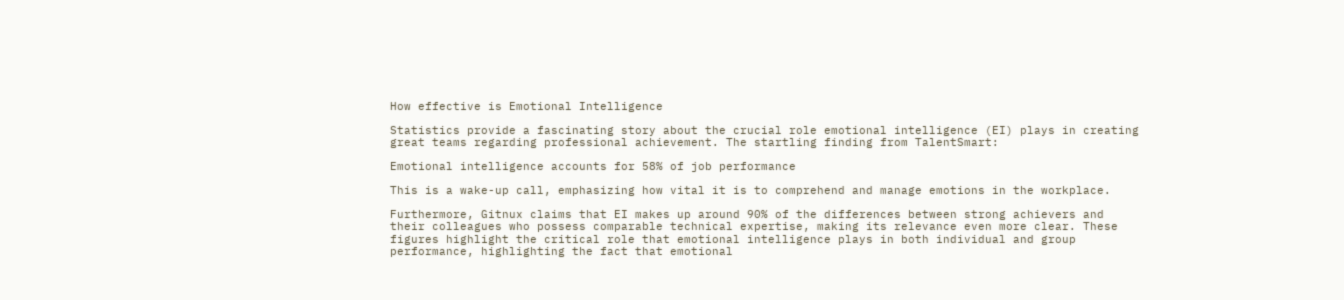How effective is Emotional Intelligence

Statistics provide a fascinating story about the crucial role emotional intelligence (EI) plays in creating great teams regarding professional achievement. The startling finding from TalentSmart:

Emotional intelligence accounts for 58% of job performance

This is a wake-up call, emphasizing how vital it is to comprehend and manage emotions in the workplace.

Furthermore, Gitnux claims that EI makes up around 90% of the differences between strong achievers and their colleagues who possess comparable technical expertise, making its relevance even more clear. These figures highlight the critical role that emotional intelligence plays in both individual and group performance, highlighting the fact that emotional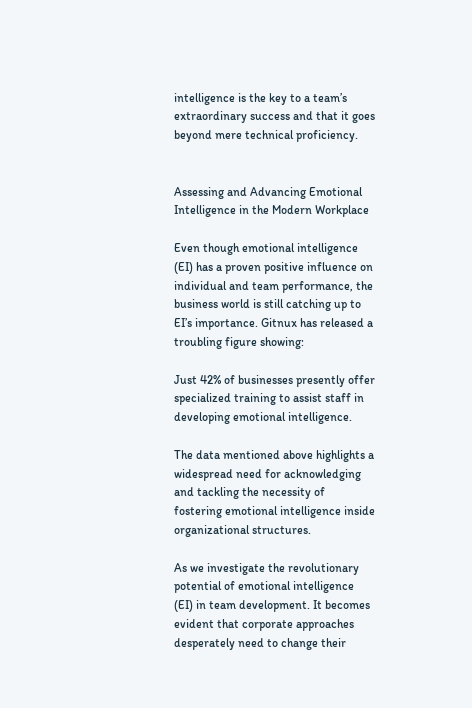intelligence is the key to a team’s extraordinary success and that it goes beyond mere technical proficiency.


Assessing and Advancing Emotional Intelligence in the Modern Workplace

Even though emotional intelligence (EI) has a proven positive influence on individual and team performance, the business world is still catching up to EI’s importance. Gitnux has released a troubling figure showing:

Just 42% of businesses presently offer specialized training to assist staff in developing emotional intelligence.

The data mentioned above highlights a widespread need for acknowledging and tackling the necessity of fostering emotional intelligence inside organizational structures.

As we investigate the revolutionary potential of emotional intelligence (EI) in team development. It becomes evident that corporate approaches desperately need to change their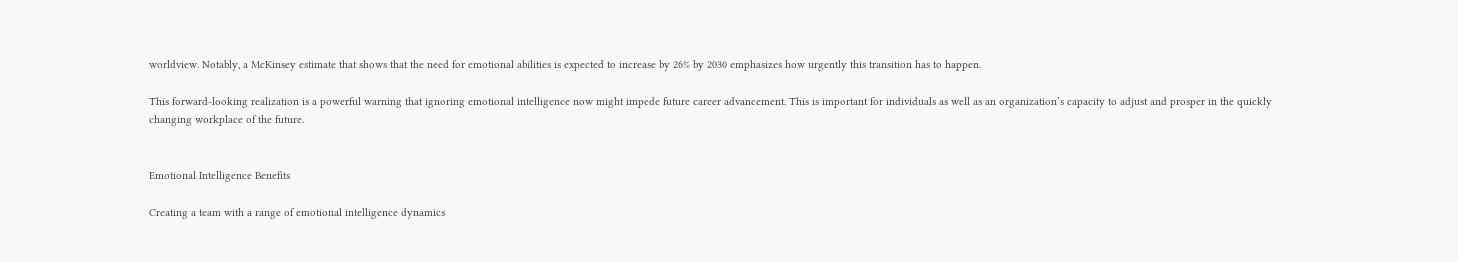worldview. Notably, a McKinsey estimate that shows that the need for emotional abilities is expected to increase by 26% by 2030 emphasizes how urgently this transition has to happen.

This forward-looking realization is a powerful warning that ignoring emotional intelligence now might impede future career advancement. This is important for individuals as well as an organization’s capacity to adjust and prosper in the quickly changing workplace of the future.


Emotional Intelligence Benefits

Creating a team with a range of emotional intelligence dynamics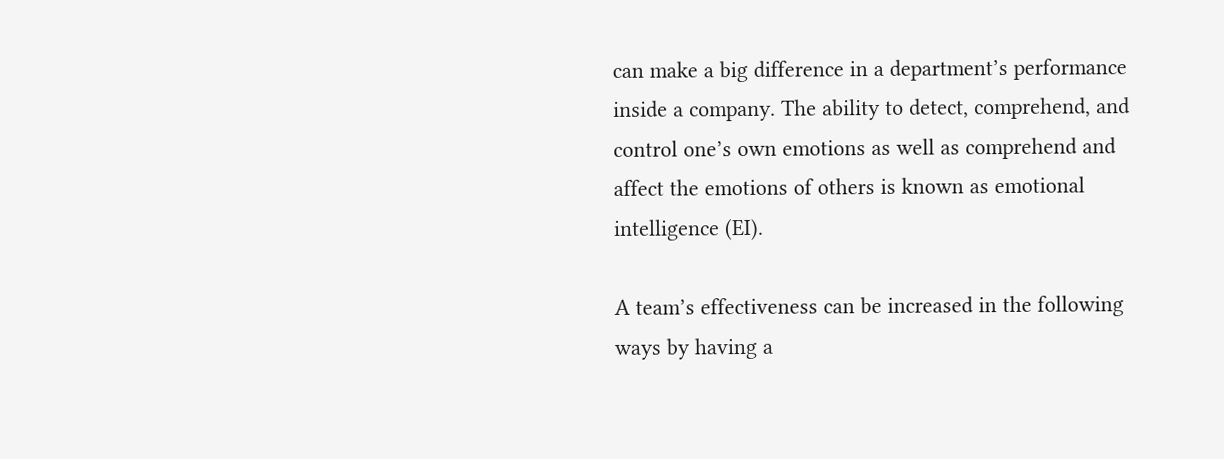can make a big difference in a department’s performance inside a company. The ability to detect, comprehend, and control one’s own emotions as well as comprehend and affect the emotions of others is known as emotional intelligence (EI).

A team’s effectiveness can be increased in the following ways by having a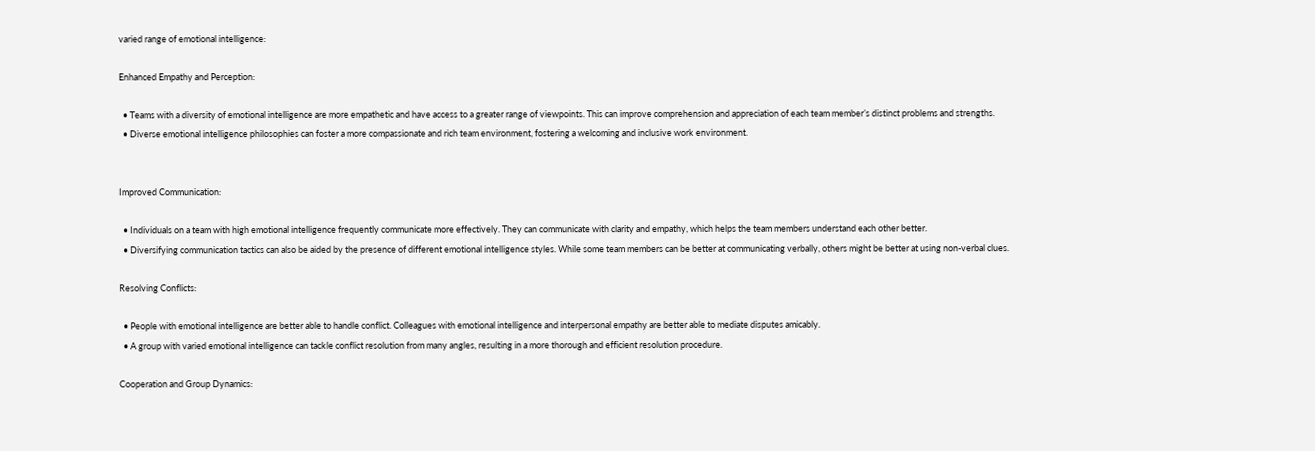varied range of emotional intelligence:

Enhanced Empathy and Perception:

  • Teams with a diversity of emotional intelligence are more empathetic and have access to a greater range of viewpoints. This can improve comprehension and appreciation of each team member’s distinct problems and strengths.
  • Diverse emotional intelligence philosophies can foster a more compassionate and rich team environment, fostering a welcoming and inclusive work environment.


Improved Communication:

  • Individuals on a team with high emotional intelligence frequently communicate more effectively. They can communicate with clarity and empathy, which helps the team members understand each other better.
  • Diversifying communication tactics can also be aided by the presence of different emotional intelligence styles. While some team members can be better at communicating verbally, others might be better at using non-verbal clues.

Resolving Conflicts:

  • People with emotional intelligence are better able to handle conflict. Colleagues with emotional intelligence and interpersonal empathy are better able to mediate disputes amicably.
  • A group with varied emotional intelligence can tackle conflict resolution from many angles, resulting in a more thorough and efficient resolution procedure.

Cooperation and Group Dynamics: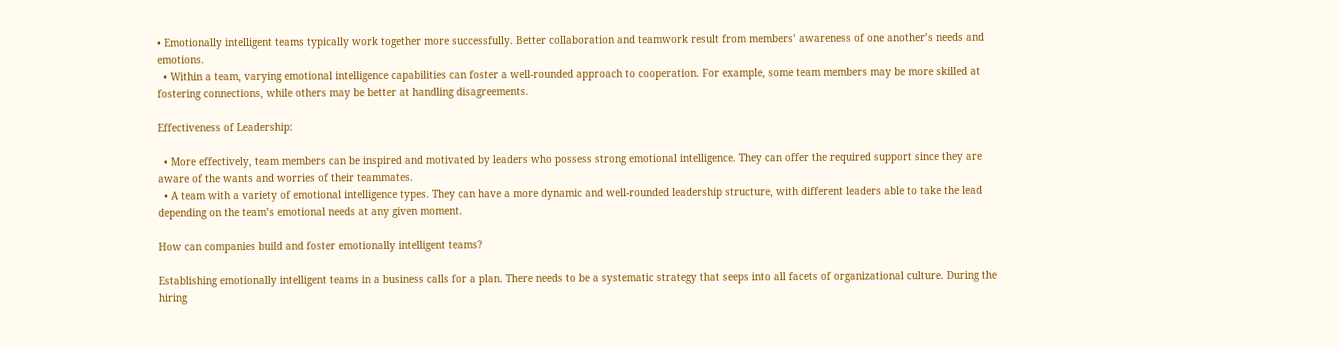• Emotionally intelligent teams typically work together more successfully. Better collaboration and teamwork result from members’ awareness of one another’s needs and emotions.
  • Within a team, varying emotional intelligence capabilities can foster a well-rounded approach to cooperation. For example, some team members may be more skilled at fostering connections, while others may be better at handling disagreements.

Effectiveness of Leadership:

  • More effectively, team members can be inspired and motivated by leaders who possess strong emotional intelligence. They can offer the required support since they are aware of the wants and worries of their teammates.
  • A team with a variety of emotional intelligence types. They can have a more dynamic and well-rounded leadership structure, with different leaders able to take the lead depending on the team’s emotional needs at any given moment.

How can companies build and foster emotionally intelligent teams?

Establishing emotionally intelligent teams in a business calls for a plan. There needs to be a systematic strategy that seeps into all facets of organizational culture. During the hiring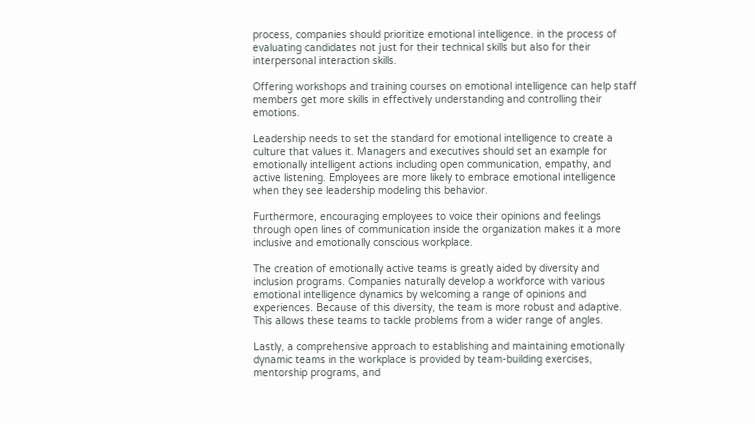process, companies should prioritize emotional intelligence. in the process of evaluating candidates not just for their technical skills but also for their interpersonal interaction skills.

Offering workshops and training courses on emotional intelligence can help staff members get more skills in effectively understanding and controlling their emotions.

Leadership needs to set the standard for emotional intelligence to create a culture that values it. Managers and executives should set an example for emotionally intelligent actions including open communication, empathy, and active listening. Employees are more likely to embrace emotional intelligence when they see leadership modeling this behavior.

Furthermore, encouraging employees to voice their opinions and feelings through open lines of communication inside the organization makes it a more inclusive and emotionally conscious workplace.

The creation of emotionally active teams is greatly aided by diversity and inclusion programs. Companies naturally develop a workforce with various emotional intelligence dynamics by welcoming a range of opinions and experiences. Because of this diversity, the team is more robust and adaptive. This allows these teams to tackle problems from a wider range of angles.

Lastly, a comprehensive approach to establishing and maintaining emotionally dynamic teams in the workplace is provided by team-building exercises, mentorship programs, and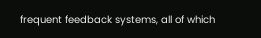frequent feedback systems, all of which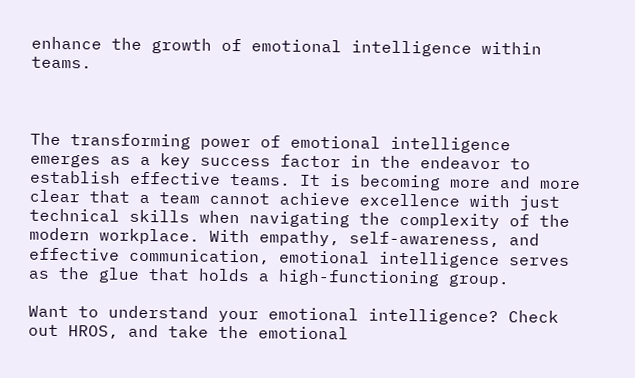enhance the growth of emotional intelligence within teams.



The transforming power of emotional intelligence emerges as a key success factor in the endeavor to establish effective teams. It is becoming more and more clear that a team cannot achieve excellence with just technical skills when navigating the complexity of the modern workplace. With empathy, self-awareness, and effective communication, emotional intelligence serves as the glue that holds a high-functioning group.

Want to understand your emotional intelligence? Check out HROS, and take the emotional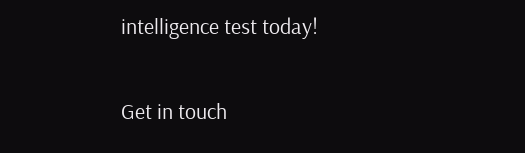intelligence test today!


Get in touch